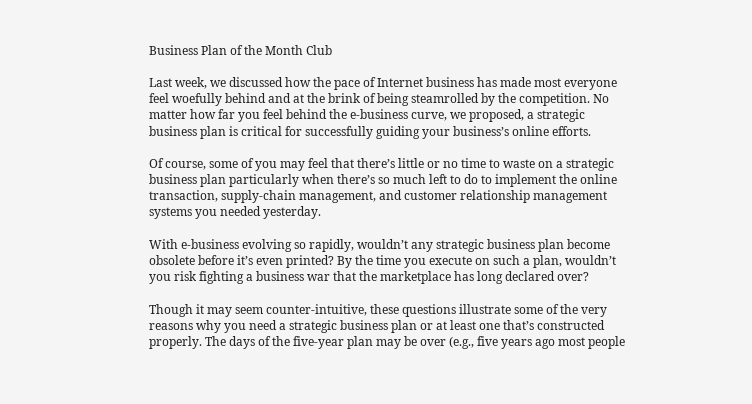Business Plan of the Month Club

Last week, we discussed how the pace of Internet business has made most everyone feel woefully behind and at the brink of being steamrolled by the competition. No matter how far you feel behind the e-business curve, we proposed, a strategic business plan is critical for successfully guiding your business’s online efforts.

Of course, some of you may feel that there’s little or no time to waste on a strategic business plan particularly when there’s so much left to do to implement the online transaction, supply-chain management, and customer relationship management systems you needed yesterday.

With e-business evolving so rapidly, wouldn’t any strategic business plan become obsolete before it’s even printed? By the time you execute on such a plan, wouldn’t you risk fighting a business war that the marketplace has long declared over?

Though it may seem counter-intuitive, these questions illustrate some of the very reasons why you need a strategic business plan or at least one that’s constructed properly. The days of the five-year plan may be over (e.g., five years ago most people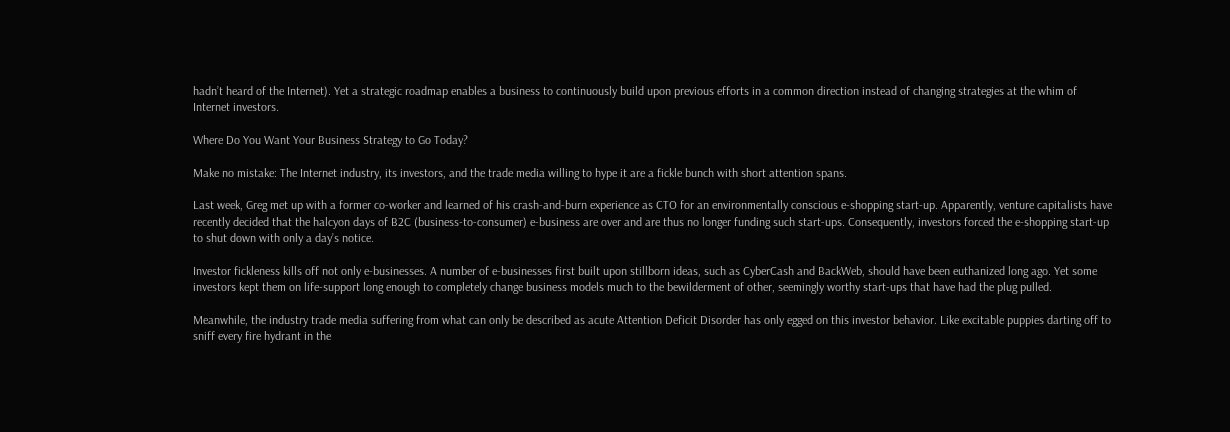hadn’t heard of the Internet). Yet a strategic roadmap enables a business to continuously build upon previous efforts in a common direction instead of changing strategies at the whim of Internet investors.

Where Do You Want Your Business Strategy to Go Today?

Make no mistake: The Internet industry, its investors, and the trade media willing to hype it are a fickle bunch with short attention spans.

Last week, Greg met up with a former co-worker and learned of his crash-and-burn experience as CTO for an environmentally conscious e-shopping start-up. Apparently, venture capitalists have recently decided that the halcyon days of B2C (business-to-consumer) e-business are over and are thus no longer funding such start-ups. Consequently, investors forced the e-shopping start-up to shut down with only a day’s notice.

Investor fickleness kills off not only e-businesses. A number of e-businesses first built upon stillborn ideas, such as CyberCash and BackWeb, should have been euthanized long ago. Yet some investors kept them on life-support long enough to completely change business models much to the bewilderment of other, seemingly worthy start-ups that have had the plug pulled.

Meanwhile, the industry trade media suffering from what can only be described as acute Attention Deficit Disorder has only egged on this investor behavior. Like excitable puppies darting off to sniff every fire hydrant in the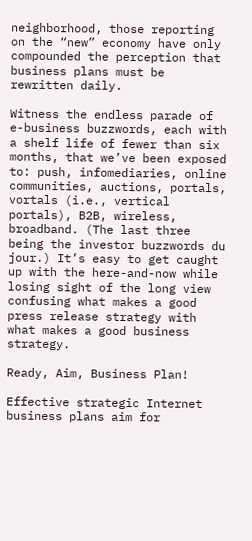neighborhood, those reporting on the “new” economy have only compounded the perception that business plans must be rewritten daily.

Witness the endless parade of e-business buzzwords, each with a shelf life of fewer than six months, that we’ve been exposed to: push, infomediaries, online communities, auctions, portals, vortals (i.e., vertical portals), B2B, wireless, broadband. (The last three being the investor buzzwords du jour.) It’s easy to get caught up with the here-and-now while losing sight of the long view confusing what makes a good press release strategy with what makes a good business strategy.

Ready, Aim, Business Plan!

Effective strategic Internet business plans aim for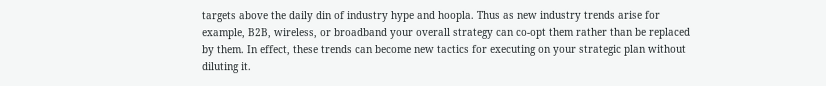targets above the daily din of industry hype and hoopla. Thus as new industry trends arise for example, B2B, wireless, or broadband your overall strategy can co-opt them rather than be replaced by them. In effect, these trends can become new tactics for executing on your strategic plan without diluting it.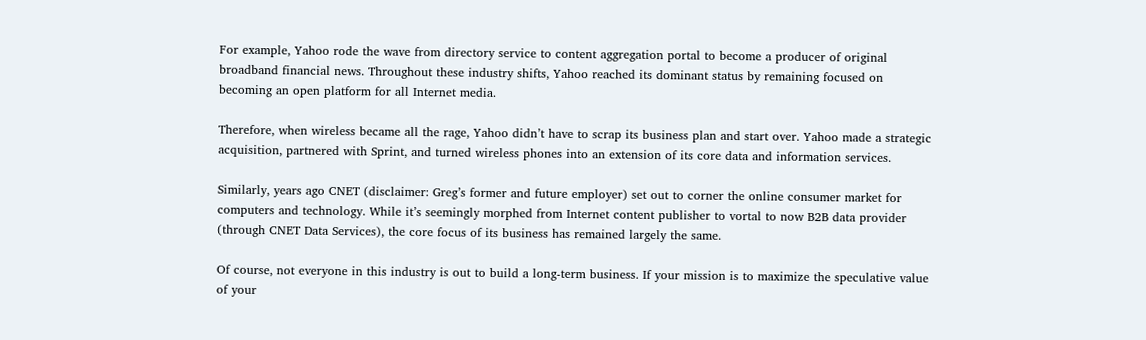For example, Yahoo rode the wave from directory service to content aggregation portal to become a producer of original broadband financial news. Throughout these industry shifts, Yahoo reached its dominant status by remaining focused on becoming an open platform for all Internet media.

Therefore, when wireless became all the rage, Yahoo didn’t have to scrap its business plan and start over. Yahoo made a strategic acquisition, partnered with Sprint, and turned wireless phones into an extension of its core data and information services.

Similarly, years ago CNET (disclaimer: Greg’s former and future employer) set out to corner the online consumer market for computers and technology. While it’s seemingly morphed from Internet content publisher to vortal to now B2B data provider (through CNET Data Services), the core focus of its business has remained largely the same.

Of course, not everyone in this industry is out to build a long-term business. If your mission is to maximize the speculative value of your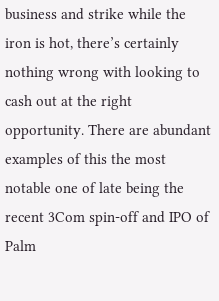business and strike while the iron is hot, there’s certainly nothing wrong with looking to cash out at the right opportunity. There are abundant examples of this the most notable one of late being the recent 3Com spin-off and IPO of Palm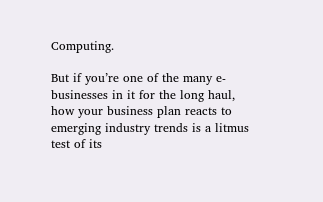Computing.

But if you’re one of the many e-businesses in it for the long haul, how your business plan reacts to emerging industry trends is a litmus test of its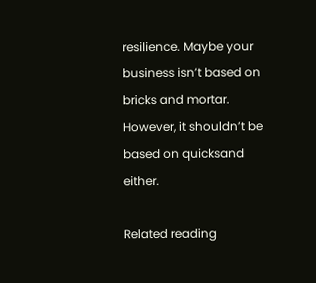resilience. Maybe your business isn’t based on bricks and mortar. However, it shouldn’t be based on quicksand either.

Related reading